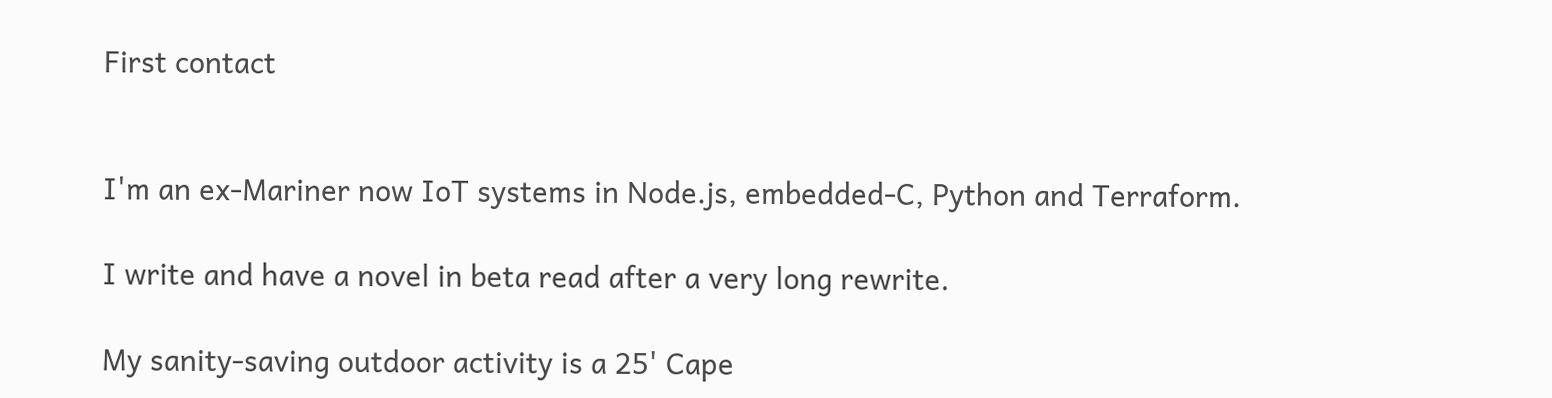First contact


I'm an ex-Mariner now IoT systems in Node.js, embedded-C, Python and Terraform.

I write and have a novel in beta read after a very long rewrite.

My sanity-saving outdoor activity is a 25' Cape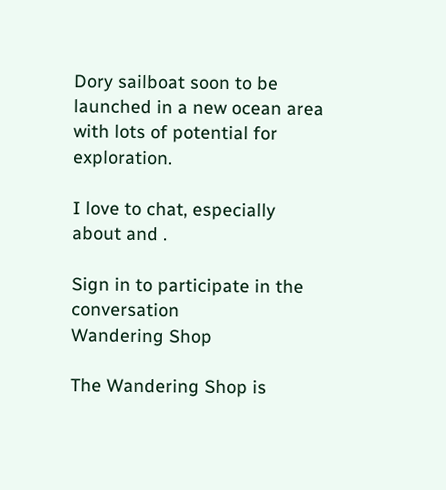Dory sailboat soon to be launched in a new ocean area with lots of potential for exploration.

I love to chat, especially about and .

Sign in to participate in the conversation
Wandering Shop

The Wandering Shop is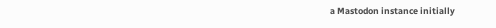a Mastodon instance initially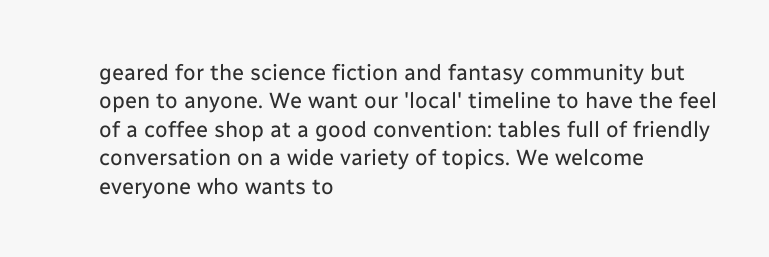geared for the science fiction and fantasy community but open to anyone. We want our 'local' timeline to have the feel of a coffee shop at a good convention: tables full of friendly conversation on a wide variety of topics. We welcome everyone who wants to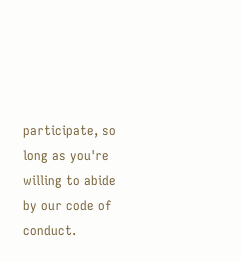participate, so long as you're willing to abide by our code of conduct.